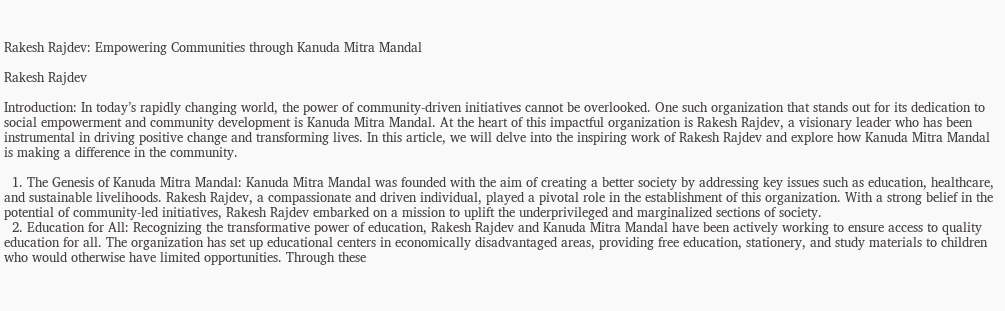Rakesh Rajdev: Empowering Communities through Kanuda Mitra Mandal

Rakesh Rajdev

Introduction: In today’s rapidly changing world, the power of community-driven initiatives cannot be overlooked. One such organization that stands out for its dedication to social empowerment and community development is Kanuda Mitra Mandal. At the heart of this impactful organization is Rakesh Rajdev, a visionary leader who has been instrumental in driving positive change and transforming lives. In this article, we will delve into the inspiring work of Rakesh Rajdev and explore how Kanuda Mitra Mandal is making a difference in the community.

  1. The Genesis of Kanuda Mitra Mandal: Kanuda Mitra Mandal was founded with the aim of creating a better society by addressing key issues such as education, healthcare, and sustainable livelihoods. Rakesh Rajdev, a compassionate and driven individual, played a pivotal role in the establishment of this organization. With a strong belief in the potential of community-led initiatives, Rakesh Rajdev embarked on a mission to uplift the underprivileged and marginalized sections of society.
  2. Education for All: Recognizing the transformative power of education, Rakesh Rajdev and Kanuda Mitra Mandal have been actively working to ensure access to quality education for all. The organization has set up educational centers in economically disadvantaged areas, providing free education, stationery, and study materials to children who would otherwise have limited opportunities. Through these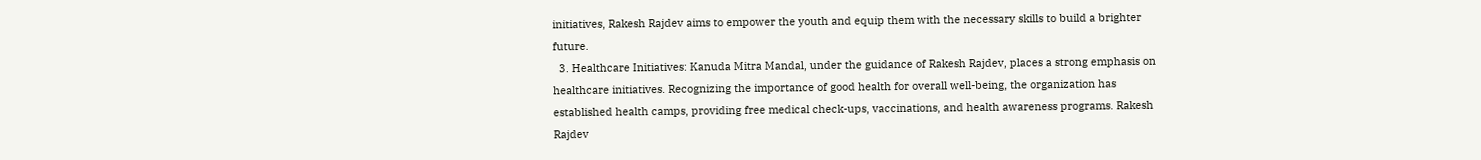initiatives, Rakesh Rajdev aims to empower the youth and equip them with the necessary skills to build a brighter future.
  3. Healthcare Initiatives: Kanuda Mitra Mandal, under the guidance of Rakesh Rajdev, places a strong emphasis on healthcare initiatives. Recognizing the importance of good health for overall well-being, the organization has established health camps, providing free medical check-ups, vaccinations, and health awareness programs. Rakesh Rajdev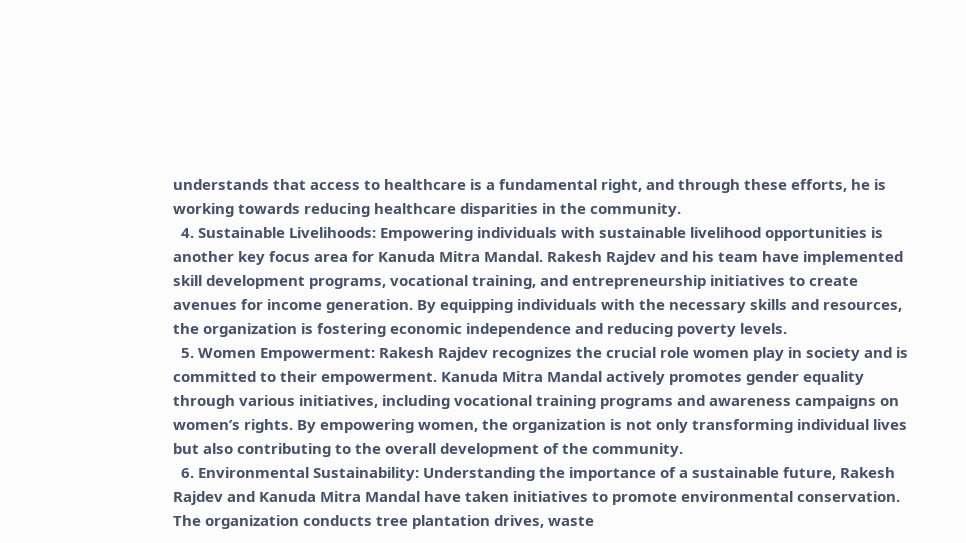understands that access to healthcare is a fundamental right, and through these efforts, he is working towards reducing healthcare disparities in the community.
  4. Sustainable Livelihoods: Empowering individuals with sustainable livelihood opportunities is another key focus area for Kanuda Mitra Mandal. Rakesh Rajdev and his team have implemented skill development programs, vocational training, and entrepreneurship initiatives to create avenues for income generation. By equipping individuals with the necessary skills and resources, the organization is fostering economic independence and reducing poverty levels.
  5. Women Empowerment: Rakesh Rajdev recognizes the crucial role women play in society and is committed to their empowerment. Kanuda Mitra Mandal actively promotes gender equality through various initiatives, including vocational training programs and awareness campaigns on women’s rights. By empowering women, the organization is not only transforming individual lives but also contributing to the overall development of the community.
  6. Environmental Sustainability: Understanding the importance of a sustainable future, Rakesh Rajdev and Kanuda Mitra Mandal have taken initiatives to promote environmental conservation. The organization conducts tree plantation drives, waste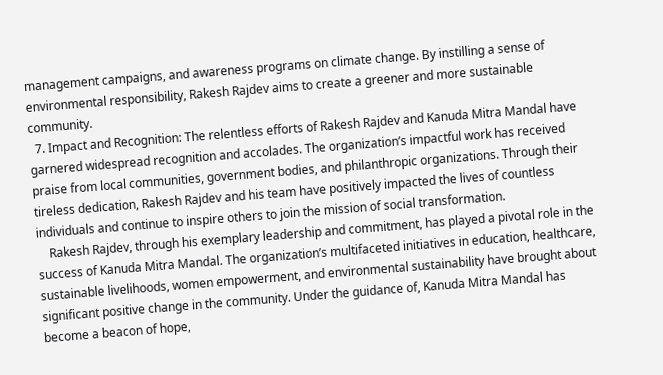management campaigns, and awareness programs on climate change. By instilling a sense of environmental responsibility, Rakesh Rajdev aims to create a greener and more sustainable community.
  7. Impact and Recognition: The relentless efforts of Rakesh Rajdev and Kanuda Mitra Mandal have garnered widespread recognition and accolades. The organization’s impactful work has received praise from local communities, government bodies, and philanthropic organizations. Through their tireless dedication, Rakesh Rajdev and his team have positively impacted the lives of countless individuals and continue to inspire others to join the mission of social transformation.
    Rakesh Rajdev, through his exemplary leadership and commitment, has played a pivotal role in the success of Kanuda Mitra Mandal. The organization’s multifaceted initiatives in education, healthcare, sustainable livelihoods, women empowerment, and environmental sustainability have brought about significant positive change in the community. Under the guidance of, Kanuda Mitra Mandal has become a beacon of hope,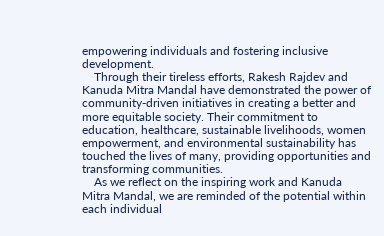empowering individuals and fostering inclusive development.
    Through their tireless efforts, Rakesh Rajdev and Kanuda Mitra Mandal have demonstrated the power of community-driven initiatives in creating a better and more equitable society. Their commitment to education, healthcare, sustainable livelihoods, women empowerment, and environmental sustainability has touched the lives of many, providing opportunities and transforming communities.
    As we reflect on the inspiring work and Kanuda Mitra Mandal, we are reminded of the potential within each individual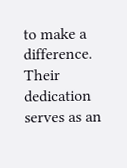to make a difference. Their dedication serves as an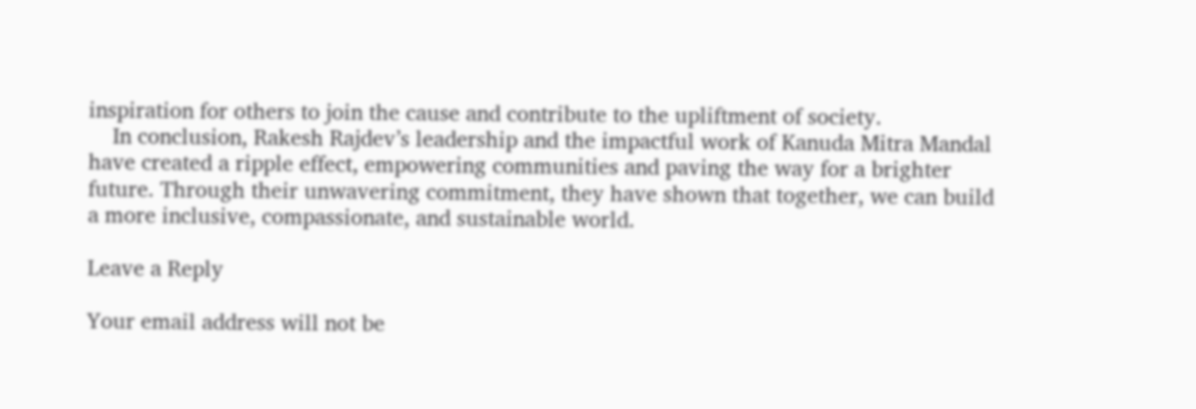inspiration for others to join the cause and contribute to the upliftment of society.
    In conclusion, Rakesh Rajdev’s leadership and the impactful work of Kanuda Mitra Mandal have created a ripple effect, empowering communities and paving the way for a brighter future. Through their unwavering commitment, they have shown that together, we can build a more inclusive, compassionate, and sustainable world.

Leave a Reply

Your email address will not be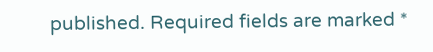published. Required fields are marked *